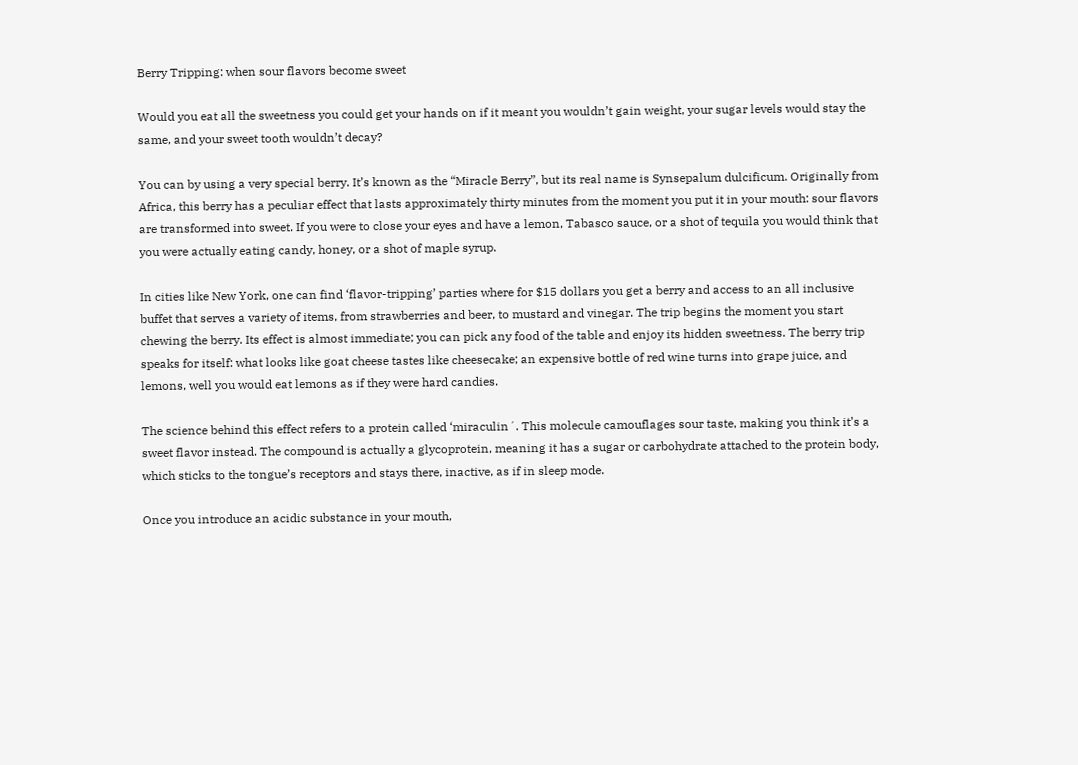Berry Tripping: when sour flavors become sweet

Would you eat all the sweetness you could get your hands on if it meant you wouldn’t gain weight, your sugar levels would stay the same, and your sweet tooth wouldn’t decay?

You can by using a very special berry. It’s known as the “Miracle Berry”, but its real name is Synsepalum dulcificum. Originally from Africa, this berry has a peculiar effect that lasts approximately thirty minutes from the moment you put it in your mouth: sour flavors are transformed into sweet. If you were to close your eyes and have a lemon, Tabasco sauce, or a shot of tequila you would think that you were actually eating candy, honey, or a shot of maple syrup.

In cities like New York, one can find ‘flavor-tripping’ parties where for $15 dollars you get a berry and access to an all inclusive buffet that serves a variety of items, from strawberries and beer, to mustard and vinegar. The trip begins the moment you start chewing the berry. Its effect is almost immediate; you can pick any food of the table and enjoy its hidden sweetness. The berry trip speaks for itself: what looks like goat cheese tastes like cheesecake; an expensive bottle of red wine turns into grape juice, and lemons, well you would eat lemons as if they were hard candies.

The science behind this effect refers to a protein called ‘miraculin´. This molecule camouflages sour taste, making you think it’s a sweet flavor instead. The compound is actually a glycoprotein, meaning it has a sugar or carbohydrate attached to the protein body, which sticks to the tongue’s receptors and stays there, inactive, as if in sleep mode.

Once you introduce an acidic substance in your mouth,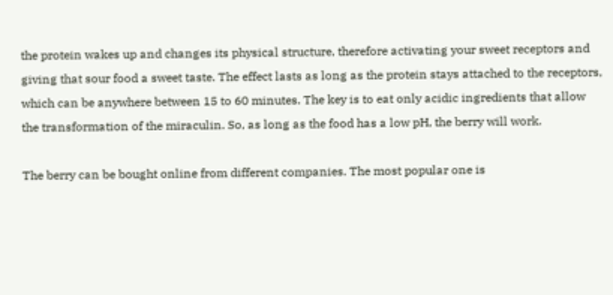the protein wakes up and changes its physical structure, therefore activating your sweet receptors and giving that sour food a sweet taste. The effect lasts as long as the protein stays attached to the receptors, which can be anywhere between 15 to 60 minutes. The key is to eat only acidic ingredients that allow the transformation of the miraculin. So, as long as the food has a low pH, the berry will work.

The berry can be bought online from different companies. The most popular one is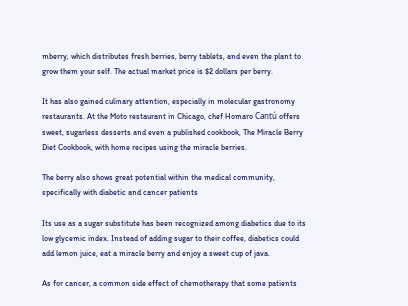mberry, which distributes fresh berries, berry tablets, and even the plant to grow them your self. The actual market price is $2 dollars per berry.

It has also gained culinary attention, especially in molecular gastronomy restaurants. At the Moto restaurant in Chicago, chef Homaro Cantú offers sweet, sugarless desserts and even a published cookbook, The Miracle Berry Diet Cookbook, with home recipes using the miracle berries.

The berry also shows great potential within the medical community, specifically with diabetic and cancer patients

Its use as a sugar substitute has been recognized among diabetics due to its low glycemic index. Instead of adding sugar to their coffee, diabetics could add lemon juice, eat a miracle berry and enjoy a sweet cup of java.

As for cancer, a common side effect of chemotherapy that some patients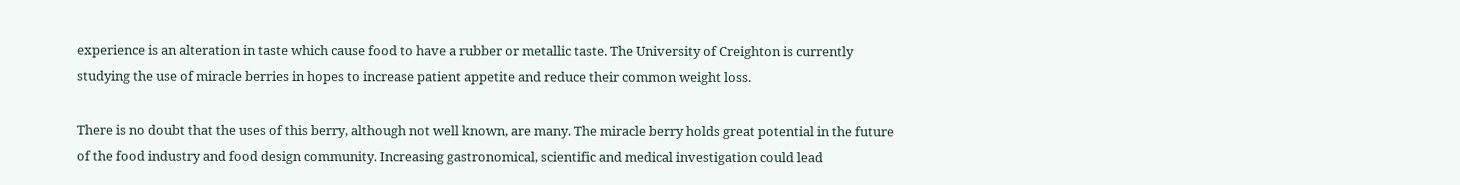experience is an alteration in taste which cause food to have a rubber or metallic taste. The University of Creighton is currently studying the use of miracle berries in hopes to increase patient appetite and reduce their common weight loss.

There is no doubt that the uses of this berry, although not well known, are many. The miracle berry holds great potential in the future of the food industry and food design community. Increasing gastronomical, scientific and medical investigation could lead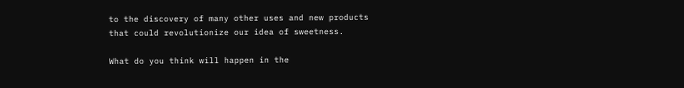to the discovery of many other uses and new products that could revolutionize our idea of sweetness.

What do you think will happen in the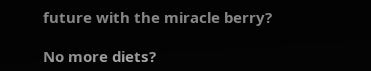future with the miracle berry?

No more diets?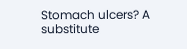Stomach ulcers? A substitute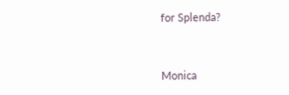for Splenda?


Monica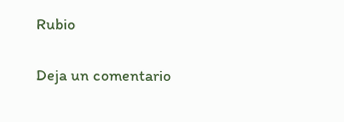Rubio

Deja un comentario